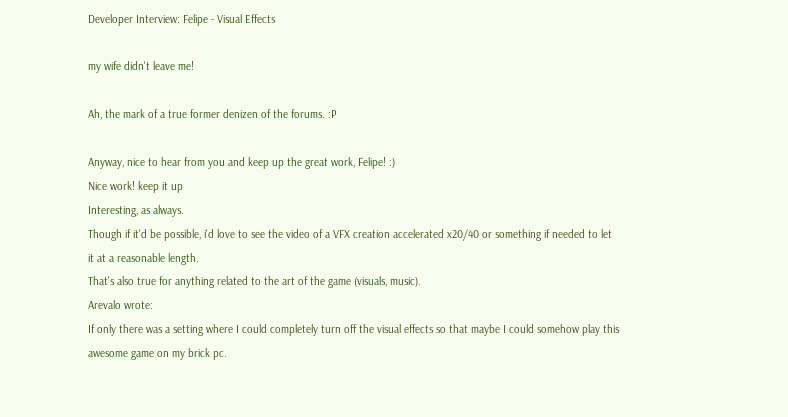Developer Interview: Felipe - Visual Effects

my wife didn't leave me!

Ah, the mark of a true former denizen of the forums. :P

Anyway, nice to hear from you and keep up the great work, Felipe! :)
Nice work! keep it up
Interesting, as always.
Though if it'd be possible, i'd love to see the video of a VFX creation accelerated x20/40 or something if needed to let it at a reasonable length.
That's also true for anything related to the art of the game (visuals, music).
Arevalo wrote:
If only there was a setting where I could completely turn off the visual effects so that maybe I could somehow play this awesome game on my brick pc.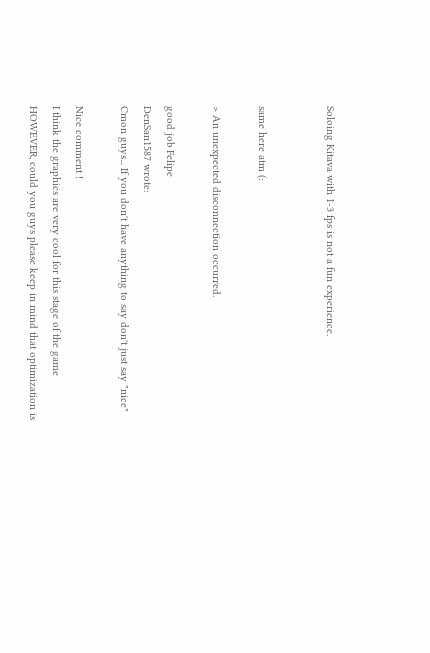Soloing Kitava with 1-3 fps is not a fun experience.


same here atm (:

> An unexpected disconnection occurred.

good job Felipe
DenSan1587 wrote:
Cmon guys... If you don't have anything to say don't just say "nice"

Nice comment !
I think the graphics are very cool for this stage of the game HOWEVER, could you guys please keep in mind that optimization is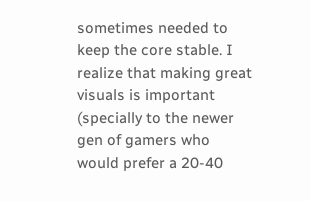sometimes needed to keep the core stable. I realize that making great visuals is important (specially to the newer gen of gamers who would prefer a 20-40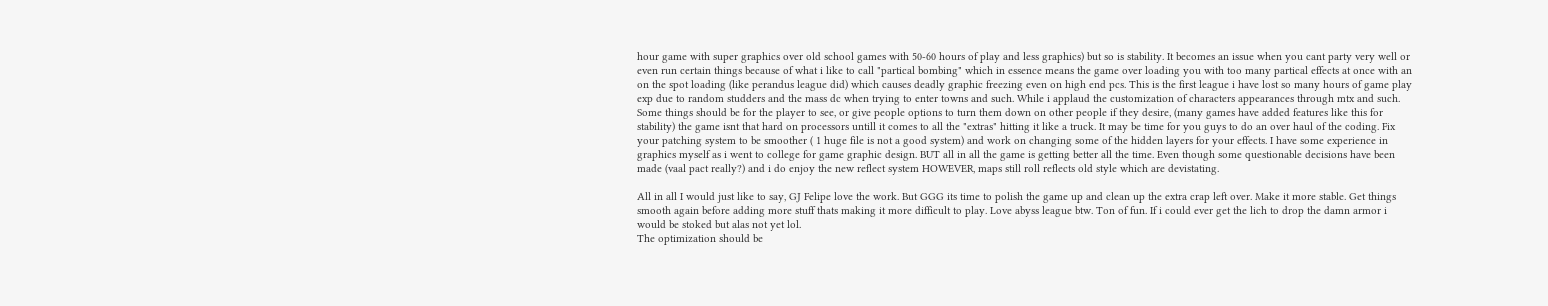hour game with super graphics over old school games with 50-60 hours of play and less graphics) but so is stability. It becomes an issue when you cant party very well or even run certain things because of what i like to call "partical bombing" which in essence means the game over loading you with too many partical effects at once with an on the spot loading (like perandus league did) which causes deadly graphic freezing even on high end pcs. This is the first league i have lost so many hours of game play exp due to random studders and the mass dc when trying to enter towns and such. While i applaud the customization of characters appearances through mtx and such. Some things should be for the player to see, or give people options to turn them down on other people if they desire, (many games have added features like this for stability) the game isnt that hard on processors untill it comes to all the "extras" hitting it like a truck. It may be time for you guys to do an over haul of the coding. Fix your patching system to be smoother ( 1 huge file is not a good system) and work on changing some of the hidden layers for your effects. I have some experience in graphics myself as i went to college for game graphic design. BUT all in all the game is getting better all the time. Even though some questionable decisions have been made (vaal pact really?) and i do enjoy the new reflect system HOWEVER, maps still roll reflects old style which are devistating.

All in all I would just like to say, GJ Felipe love the work. But GGG its time to polish the game up and clean up the extra crap left over. Make it more stable. Get things smooth again before adding more stuff thats making it more difficult to play. Love abyss league btw. Ton of fun. If i could ever get the lich to drop the damn armor i would be stoked but alas not yet lol.
The optimization should be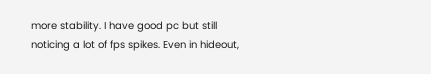more stability. I have good pc but still noticing a lot of fps spikes. Even in hideout,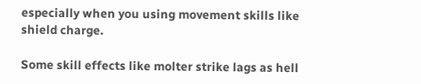especially when you using movement skills like shield charge.

Some skill effects like molter strike lags as hell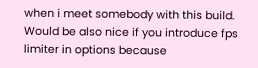when i meet somebody with this build.
Would be also nice if you introduce fps limiter in options because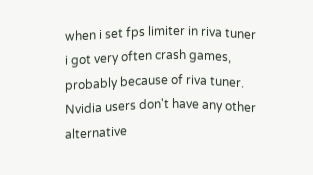when i set fps limiter in riva tuner i got very often crash games, probably because of riva tuner. Nvidia users don't have any other alternative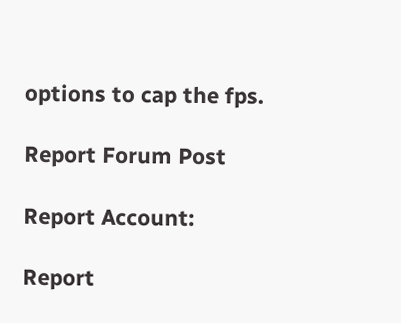options to cap the fps.

Report Forum Post

Report Account:

Report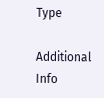Type

Additional Info